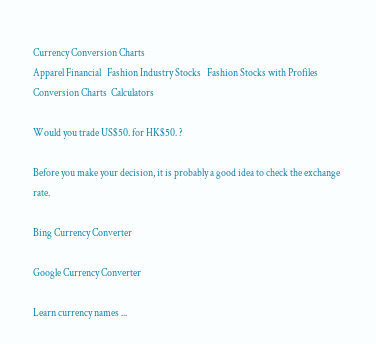Currency Conversion Charts
Apparel Financial   Fashion Industry Stocks   Fashion Stocks with Profiles  Conversion Charts  Calculators

Would you trade US$50. for HK$50. ?

Before you make your decision, it is probably a good idea to check the exchange rate.

Bing Currency Converter

Google Currency Converter

Learn currency names ...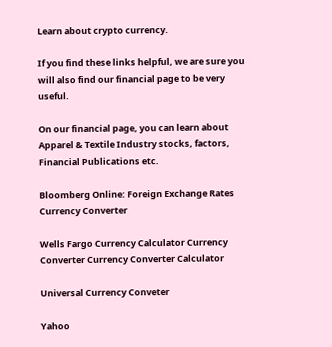Learn about crypto currency.

If you find these links helpful, we are sure you will also find our financial page to be very useful.

On our financial page, you can learn about Apparel & Textile Industry stocks, factors, Financial Publications etc.

Bloomberg Online: Foreign Exchange Rates Currency Converter

Wells Fargo Currency Calculator Currency Converter Currency Converter Calculator

Universal Currency Conveter

Yahoo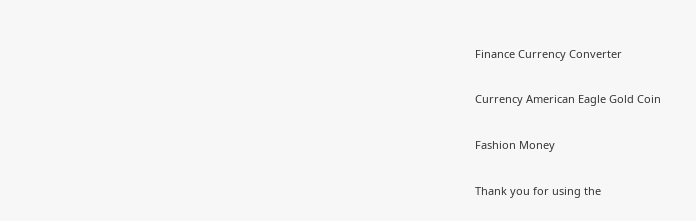Finance Currency Converter

Currency American Eagle Gold Coin

Fashion Money

Thank you for using the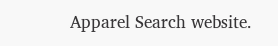Apparel Search website.